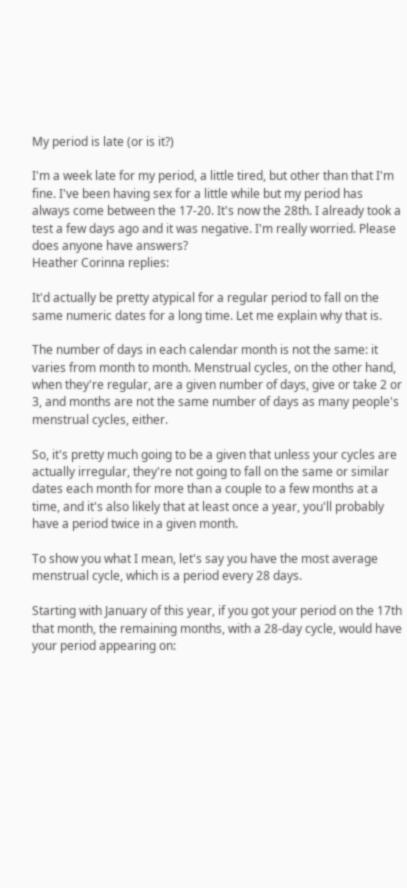My period is late (or is it?)

I'm a week late for my period, a little tired, but other than that I'm fine. I've been having sex for a little while but my period has always come between the 17-20. It's now the 28th. I already took a test a few days ago and it was negative. I'm really worried. Please does anyone have answers?
Heather Corinna replies:

It'd actually be pretty atypical for a regular period to fall on the same numeric dates for a long time. Let me explain why that is.

The number of days in each calendar month is not the same: it varies from month to month. Menstrual cycles, on the other hand, when they're regular, are a given number of days, give or take 2 or 3, and months are not the same number of days as many people's menstrual cycles, either.

So, it's pretty much going to be a given that unless your cycles are actually irregular, they're not going to fall on the same or similar dates each month for more than a couple to a few months at a time, and it's also likely that at least once a year, you'll probably have a period twice in a given month.

To show you what I mean, let's say you have the most average menstrual cycle, which is a period every 28 days.

Starting with January of this year, if you got your period on the 17th that month, the remaining months, with a 28-day cycle, would have your period appearing on: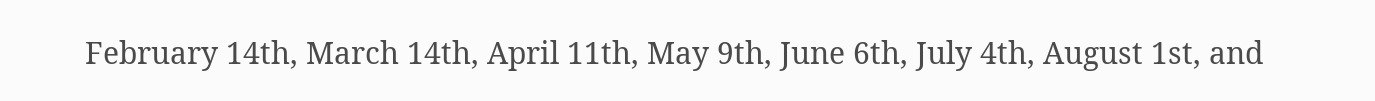February 14th, March 14th, April 11th, May 9th, June 6th, July 4th, August 1st, and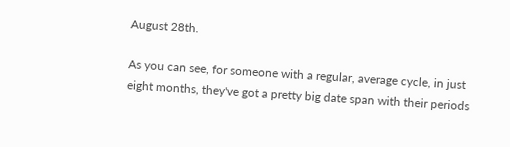August 28th.

As you can see, for someone with a regular, average cycle, in just eight months, they've got a pretty big date span with their periods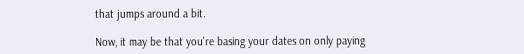that jumps around a bit.

Now, it may be that you're basing your dates on only paying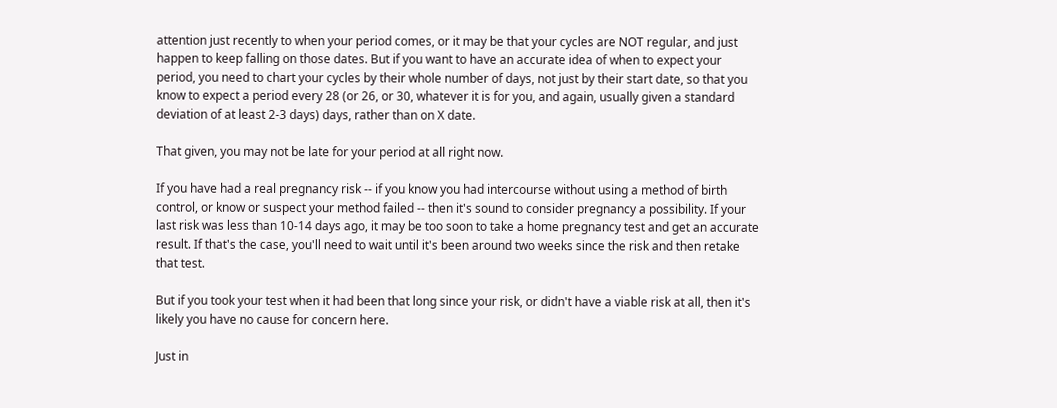attention just recently to when your period comes, or it may be that your cycles are NOT regular, and just happen to keep falling on those dates. But if you want to have an accurate idea of when to expect your period, you need to chart your cycles by their whole number of days, not just by their start date, so that you know to expect a period every 28 (or 26, or 30, whatever it is for you, and again, usually given a standard deviation of at least 2-3 days) days, rather than on X date.

That given, you may not be late for your period at all right now.

If you have had a real pregnancy risk -- if you know you had intercourse without using a method of birth control, or know or suspect your method failed -- then it's sound to consider pregnancy a possibility. If your last risk was less than 10-14 days ago, it may be too soon to take a home pregnancy test and get an accurate result. If that's the case, you'll need to wait until it's been around two weeks since the risk and then retake that test.

But if you took your test when it had been that long since your risk, or didn't have a viable risk at all, then it's likely you have no cause for concern here.

Just in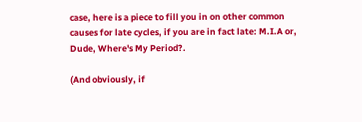case, here is a piece to fill you in on other common causes for late cycles, if you are in fact late: M.I.A or, Dude, Where's My Period?.

(And obviously, if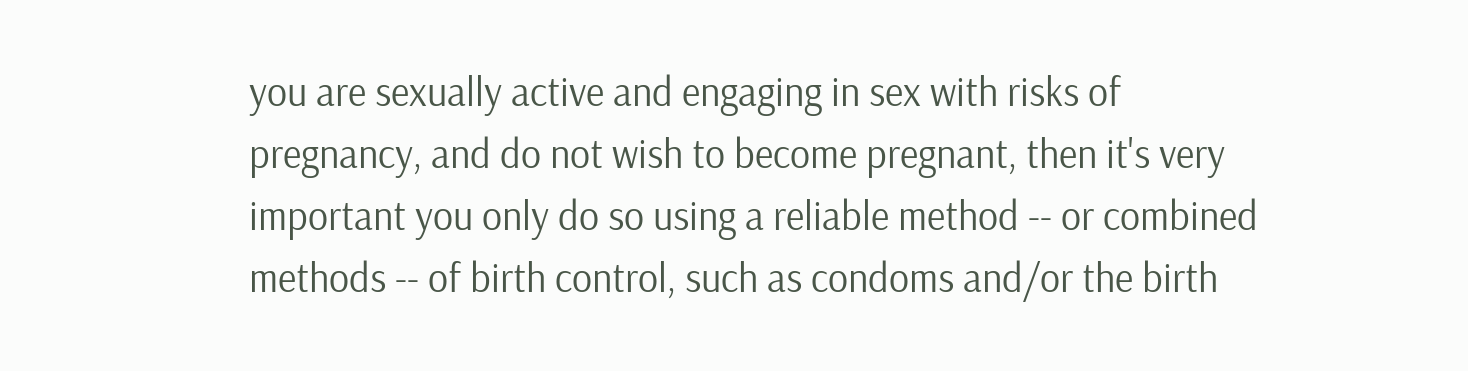you are sexually active and engaging in sex with risks of pregnancy, and do not wish to become pregnant, then it's very important you only do so using a reliable method -- or combined methods -- of birth control, such as condoms and/or the birth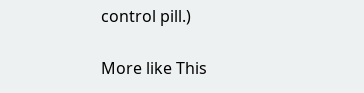control pill.)

More like This